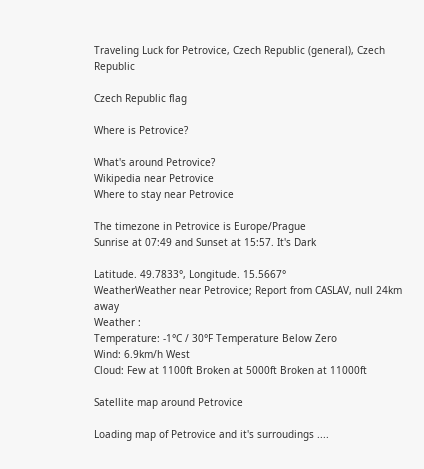Traveling Luck for Petrovice, Czech Republic (general), Czech Republic

Czech Republic flag

Where is Petrovice?

What's around Petrovice?
Wikipedia near Petrovice
Where to stay near Petrovice

The timezone in Petrovice is Europe/Prague
Sunrise at 07:49 and Sunset at 15:57. It's Dark

Latitude. 49.7833°, Longitude. 15.5667°
WeatherWeather near Petrovice; Report from CASLAV, null 24km away
Weather :
Temperature: -1°C / 30°F Temperature Below Zero
Wind: 6.9km/h West
Cloud: Few at 1100ft Broken at 5000ft Broken at 11000ft

Satellite map around Petrovice

Loading map of Petrovice and it's surroudings ....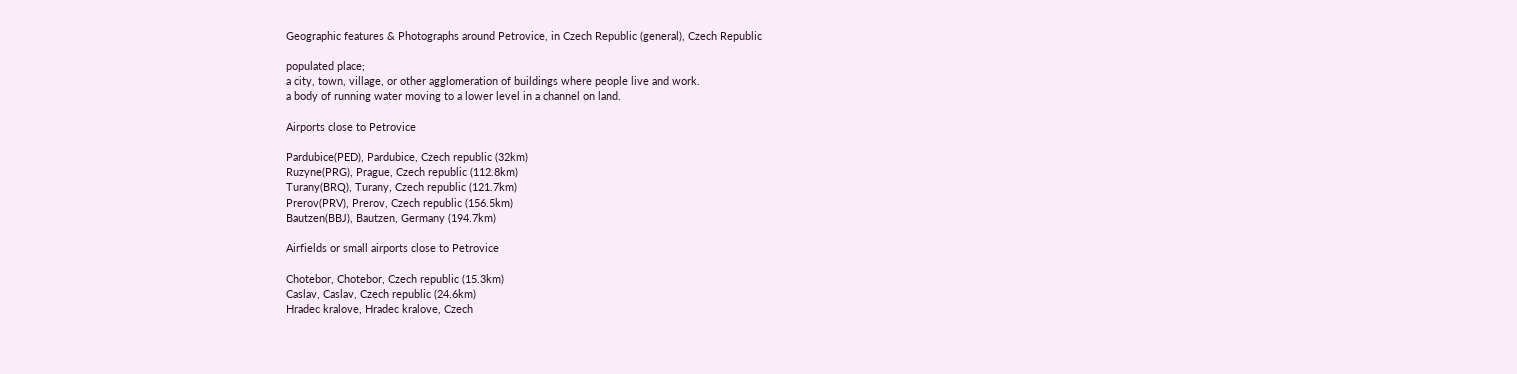Geographic features & Photographs around Petrovice, in Czech Republic (general), Czech Republic

populated place;
a city, town, village, or other agglomeration of buildings where people live and work.
a body of running water moving to a lower level in a channel on land.

Airports close to Petrovice

Pardubice(PED), Pardubice, Czech republic (32km)
Ruzyne(PRG), Prague, Czech republic (112.8km)
Turany(BRQ), Turany, Czech republic (121.7km)
Prerov(PRV), Prerov, Czech republic (156.5km)
Bautzen(BBJ), Bautzen, Germany (194.7km)

Airfields or small airports close to Petrovice

Chotebor, Chotebor, Czech republic (15.3km)
Caslav, Caslav, Czech republic (24.6km)
Hradec kralove, Hradec kralove, Czech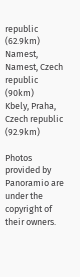republic (62.9km)
Namest, Namest, Czech republic (90km)
Kbely, Praha, Czech republic (92.9km)

Photos provided by Panoramio are under the copyright of their owners.